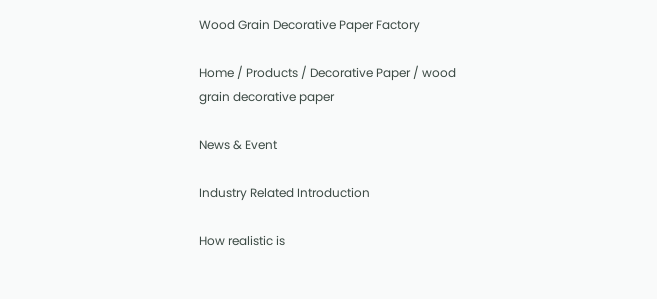Wood Grain Decorative Paper Factory

Home / Products / Decorative Paper / wood grain decorative paper

News & Event

Industry Related Introduction

How realistic is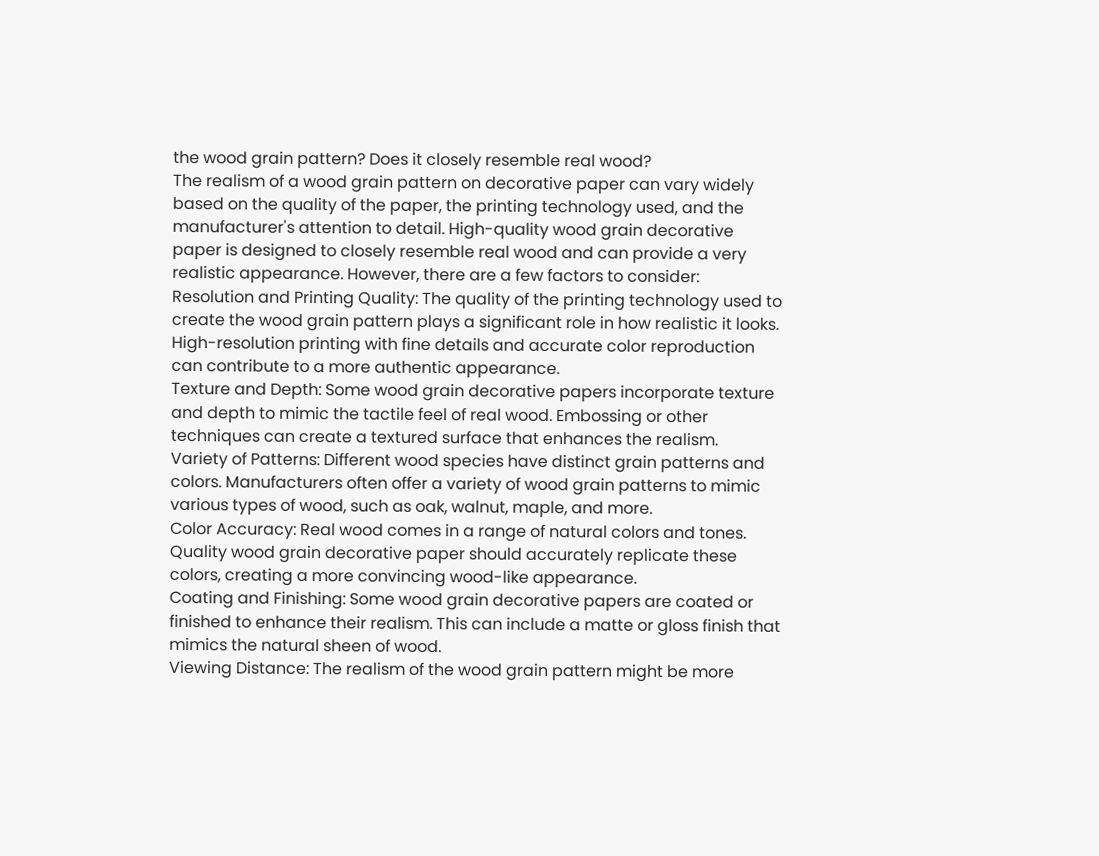the wood grain pattern? Does it closely resemble real wood?
The realism of a wood grain pattern on decorative paper can vary widely based on the quality of the paper, the printing technology used, and the manufacturer's attention to detail. High-quality wood grain decorative paper is designed to closely resemble real wood and can provide a very realistic appearance. However, there are a few factors to consider:
Resolution and Printing Quality: The quality of the printing technology used to create the wood grain pattern plays a significant role in how realistic it looks. High-resolution printing with fine details and accurate color reproduction can contribute to a more authentic appearance.
Texture and Depth: Some wood grain decorative papers incorporate texture and depth to mimic the tactile feel of real wood. Embossing or other techniques can create a textured surface that enhances the realism.
Variety of Patterns: Different wood species have distinct grain patterns and colors. Manufacturers often offer a variety of wood grain patterns to mimic various types of wood, such as oak, walnut, maple, and more.
Color Accuracy: Real wood comes in a range of natural colors and tones. Quality wood grain decorative paper should accurately replicate these colors, creating a more convincing wood-like appearance.
Coating and Finishing: Some wood grain decorative papers are coated or finished to enhance their realism. This can include a matte or gloss finish that mimics the natural sheen of wood.
Viewing Distance: The realism of the wood grain pattern might be more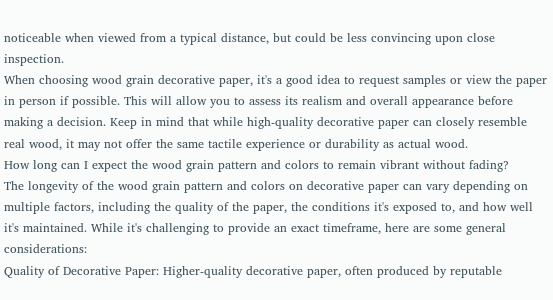noticeable when viewed from a typical distance, but could be less convincing upon close inspection.
When choosing wood grain decorative paper, it's a good idea to request samples or view the paper in person if possible. This will allow you to assess its realism and overall appearance before making a decision. Keep in mind that while high-quality decorative paper can closely resemble real wood, it may not offer the same tactile experience or durability as actual wood.
How long can I expect the wood grain pattern and colors to remain vibrant without fading?
The longevity of the wood grain pattern and colors on decorative paper can vary depending on multiple factors, including the quality of the paper, the conditions it's exposed to, and how well it's maintained. While it's challenging to provide an exact timeframe, here are some general considerations:
Quality of Decorative Paper: Higher-quality decorative paper, often produced by reputable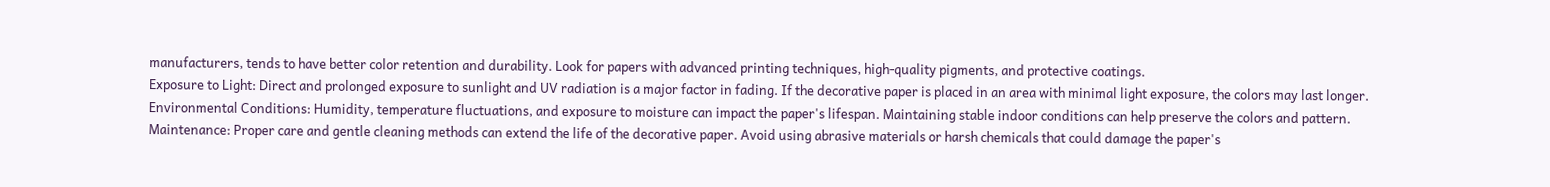manufacturers, tends to have better color retention and durability. Look for papers with advanced printing techniques, high-quality pigments, and protective coatings.
Exposure to Light: Direct and prolonged exposure to sunlight and UV radiation is a major factor in fading. If the decorative paper is placed in an area with minimal light exposure, the colors may last longer.
Environmental Conditions: Humidity, temperature fluctuations, and exposure to moisture can impact the paper's lifespan. Maintaining stable indoor conditions can help preserve the colors and pattern.
Maintenance: Proper care and gentle cleaning methods can extend the life of the decorative paper. Avoid using abrasive materials or harsh chemicals that could damage the paper's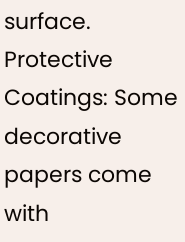surface.
Protective Coatings: Some decorative papers come with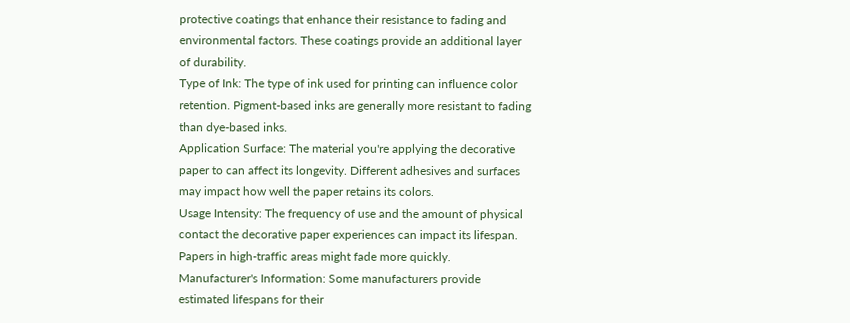protective coatings that enhance their resistance to fading and environmental factors. These coatings provide an additional layer of durability.
Type of Ink: The type of ink used for printing can influence color retention. Pigment-based inks are generally more resistant to fading than dye-based inks.
Application Surface: The material you're applying the decorative paper to can affect its longevity. Different adhesives and surfaces may impact how well the paper retains its colors.
Usage Intensity: The frequency of use and the amount of physical contact the decorative paper experiences can impact its lifespan. Papers in high-traffic areas might fade more quickly.
Manufacturer's Information: Some manufacturers provide estimated lifespans for their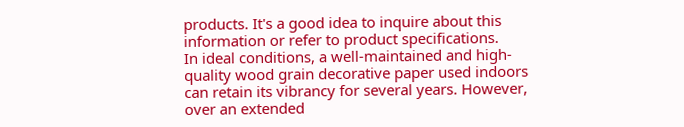products. It's a good idea to inquire about this information or refer to product specifications.
In ideal conditions, a well-maintained and high-quality wood grain decorative paper used indoors can retain its vibrancy for several years. However, over an extended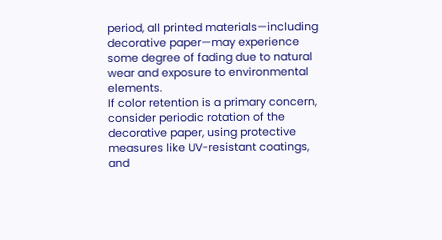period, all printed materials—including decorative paper—may experience some degree of fading due to natural wear and exposure to environmental elements.
If color retention is a primary concern, consider periodic rotation of the decorative paper, using protective measures like UV-resistant coatings, and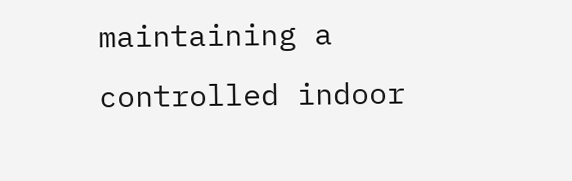maintaining a controlled indoor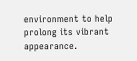environment to help prolong its vibrant appearance.